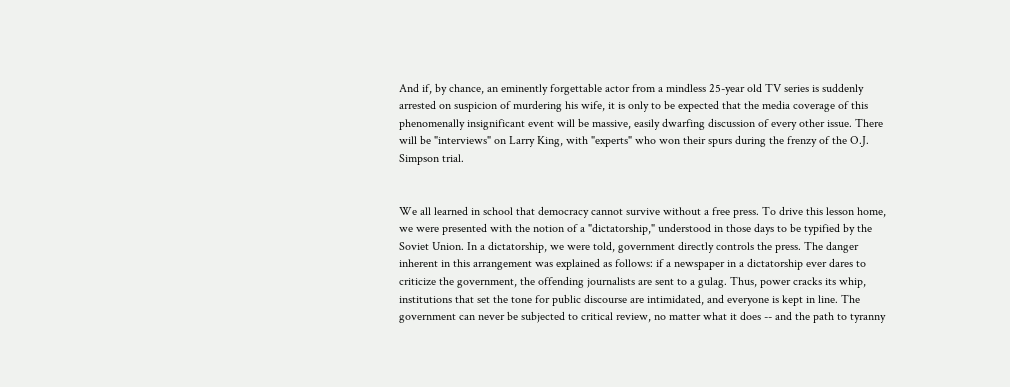And if, by chance, an eminently forgettable actor from a mindless 25-year old TV series is suddenly arrested on suspicion of murdering his wife, it is only to be expected that the media coverage of this phenomenally insignificant event will be massive, easily dwarfing discussion of every other issue. There will be "interviews" on Larry King, with "experts" who won their spurs during the frenzy of the O.J. Simpson trial.


We all learned in school that democracy cannot survive without a free press. To drive this lesson home, we were presented with the notion of a "dictatorship," understood in those days to be typified by the Soviet Union. In a dictatorship, we were told, government directly controls the press. The danger inherent in this arrangement was explained as follows: if a newspaper in a dictatorship ever dares to criticize the government, the offending journalists are sent to a gulag. Thus, power cracks its whip, institutions that set the tone for public discourse are intimidated, and everyone is kept in line. The government can never be subjected to critical review, no matter what it does -- and the path to tyranny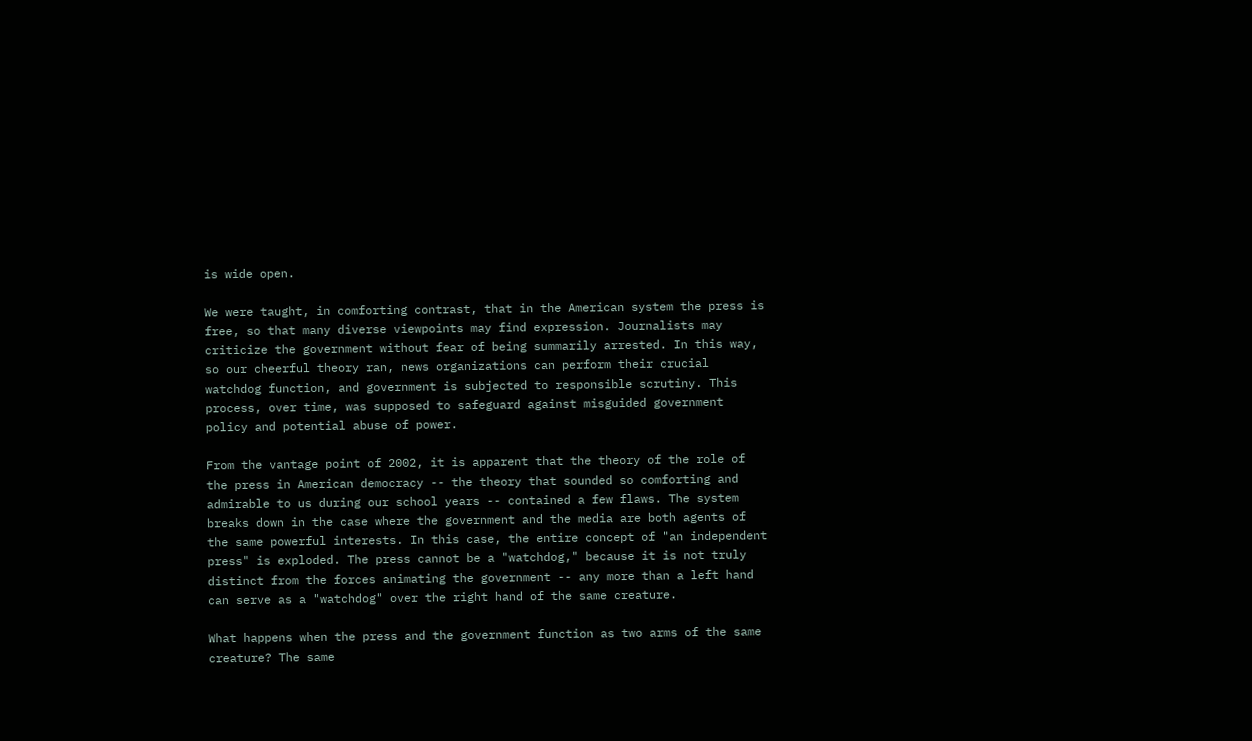is wide open.

We were taught, in comforting contrast, that in the American system the press is free, so that many diverse viewpoints may find expression. Journalists may criticize the government without fear of being summarily arrested. In this way, so our cheerful theory ran, news organizations can perform their crucial watchdog function, and government is subjected to responsible scrutiny. This process, over time, was supposed to safeguard against misguided government policy and potential abuse of power.

From the vantage point of 2002, it is apparent that the theory of the role of the press in American democracy -- the theory that sounded so comforting and admirable to us during our school years -- contained a few flaws. The system breaks down in the case where the government and the media are both agents of the same powerful interests. In this case, the entire concept of "an independent press" is exploded. The press cannot be a "watchdog," because it is not truly distinct from the forces animating the government -- any more than a left hand can serve as a "watchdog" over the right hand of the same creature.

What happens when the press and the government function as two arms of the same creature? The same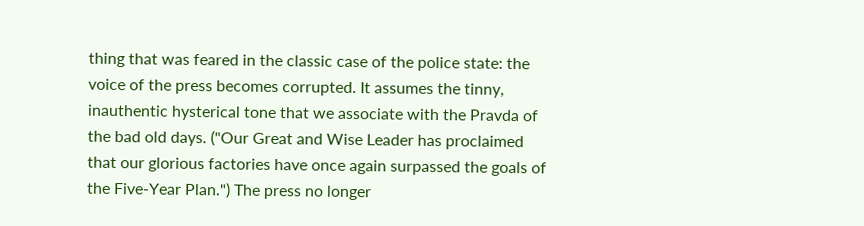thing that was feared in the classic case of the police state: the voice of the press becomes corrupted. It assumes the tinny, inauthentic hysterical tone that we associate with the Pravda of the bad old days. ("Our Great and Wise Leader has proclaimed that our glorious factories have once again surpassed the goals of the Five-Year Plan.") The press no longer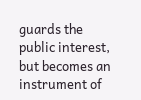guards the public interest, but becomes an instrument of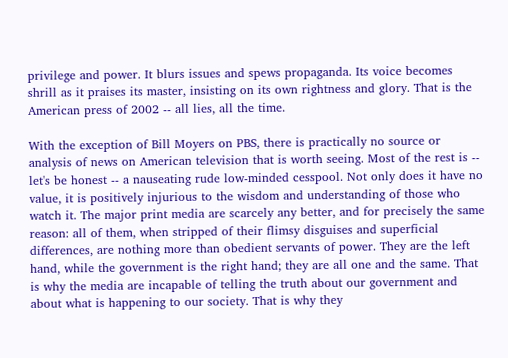privilege and power. It blurs issues and spews propaganda. Its voice becomes shrill as it praises its master, insisting on its own rightness and glory. That is the American press of 2002 -- all lies, all the time.

With the exception of Bill Moyers on PBS, there is practically no source or analysis of news on American television that is worth seeing. Most of the rest is -- let's be honest -- a nauseating rude low-minded cesspool. Not only does it have no value, it is positively injurious to the wisdom and understanding of those who watch it. The major print media are scarcely any better, and for precisely the same reason: all of them, when stripped of their flimsy disguises and superficial differences, are nothing more than obedient servants of power. They are the left hand, while the government is the right hand; they are all one and the same. That is why the media are incapable of telling the truth about our government and about what is happening to our society. That is why they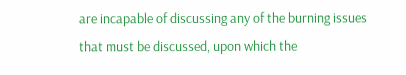are incapable of discussing any of the burning issues that must be discussed, upon which the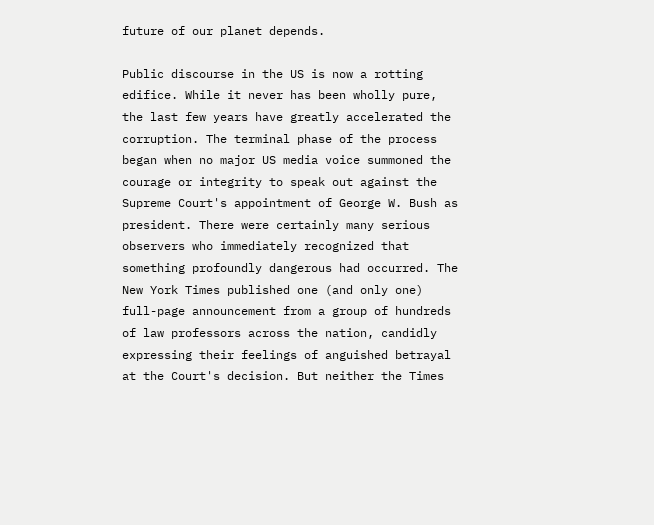future of our planet depends.

Public discourse in the US is now a rotting edifice. While it never has been wholly pure, the last few years have greatly accelerated the corruption. The terminal phase of the process began when no major US media voice summoned the courage or integrity to speak out against the Supreme Court's appointment of George W. Bush as president. There were certainly many serious observers who immediately recognized that something profoundly dangerous had occurred. The New York Times published one (and only one) full-page announcement from a group of hundreds of law professors across the nation, candidly expressing their feelings of anguished betrayal at the Court's decision. But neither the Times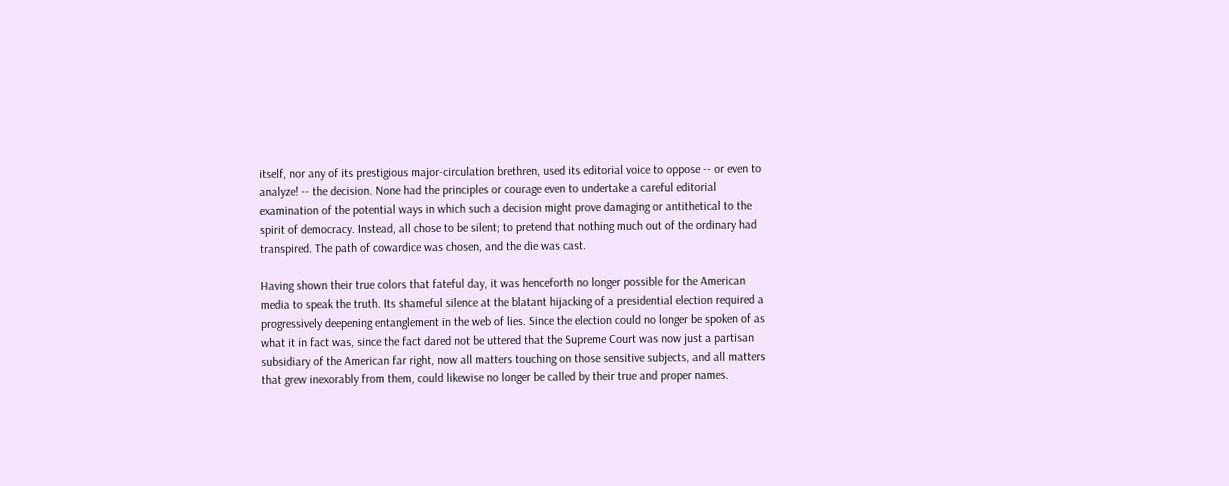itself, nor any of its prestigious major-circulation brethren, used its editorial voice to oppose -- or even to analyze! -- the decision. None had the principles or courage even to undertake a careful editorial examination of the potential ways in which such a decision might prove damaging or antithetical to the spirit of democracy. Instead, all chose to be silent; to pretend that nothing much out of the ordinary had transpired. The path of cowardice was chosen, and the die was cast.

Having shown their true colors that fateful day, it was henceforth no longer possible for the American media to speak the truth. Its shameful silence at the blatant hijacking of a presidential election required a progressively deepening entanglement in the web of lies. Since the election could no longer be spoken of as what it in fact was, since the fact dared not be uttered that the Supreme Court was now just a partisan subsidiary of the American far right, now all matters touching on those sensitive subjects, and all matters that grew inexorably from them, could likewise no longer be called by their true and proper names.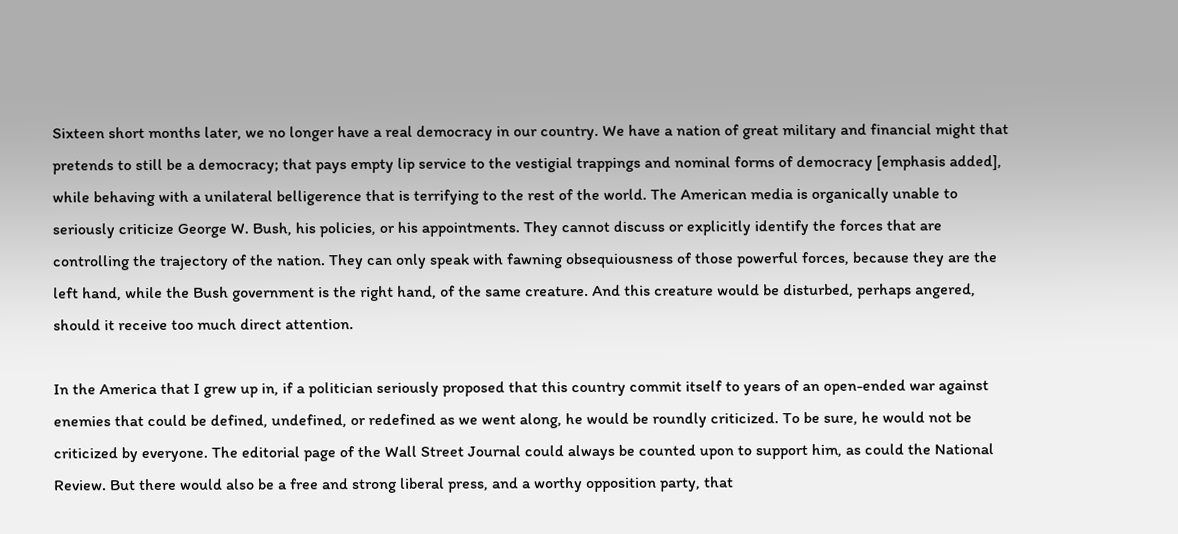Sixteen short months later, we no longer have a real democracy in our country. We have a nation of great military and financial might that pretends to still be a democracy; that pays empty lip service to the vestigial trappings and nominal forms of democracy [emphasis added], while behaving with a unilateral belligerence that is terrifying to the rest of the world. The American media is organically unable to seriously criticize George W. Bush, his policies, or his appointments. They cannot discuss or explicitly identify the forces that are controlling the trajectory of the nation. They can only speak with fawning obsequiousness of those powerful forces, because they are the left hand, while the Bush government is the right hand, of the same creature. And this creature would be disturbed, perhaps angered, should it receive too much direct attention.

In the America that I grew up in, if a politician seriously proposed that this country commit itself to years of an open-ended war against enemies that could be defined, undefined, or redefined as we went along, he would be roundly criticized. To be sure, he would not be criticized by everyone. The editorial page of the Wall Street Journal could always be counted upon to support him, as could the National Review. But there would also be a free and strong liberal press, and a worthy opposition party, that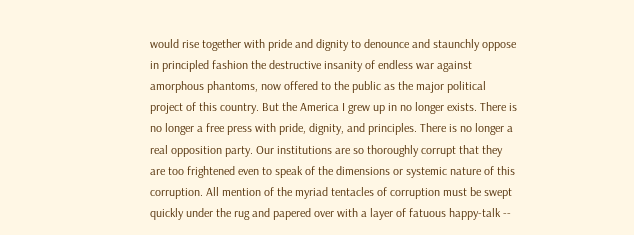would rise together with pride and dignity to denounce and staunchly oppose in principled fashion the destructive insanity of endless war against amorphous phantoms, now offered to the public as the major political project of this country. But the America I grew up in no longer exists. There is no longer a free press with pride, dignity, and principles. There is no longer a real opposition party. Our institutions are so thoroughly corrupt that they are too frightened even to speak of the dimensions or systemic nature of this corruption. All mention of the myriad tentacles of corruption must be swept quickly under the rug and papered over with a layer of fatuous happy-talk --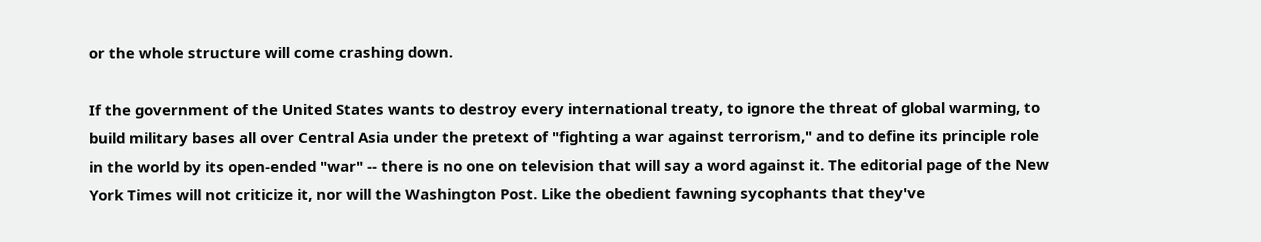or the whole structure will come crashing down.

If the government of the United States wants to destroy every international treaty, to ignore the threat of global warming, to build military bases all over Central Asia under the pretext of "fighting a war against terrorism," and to define its principle role in the world by its open-ended "war" -- there is no one on television that will say a word against it. The editorial page of the New York Times will not criticize it, nor will the Washington Post. Like the obedient fawning sycophants that they've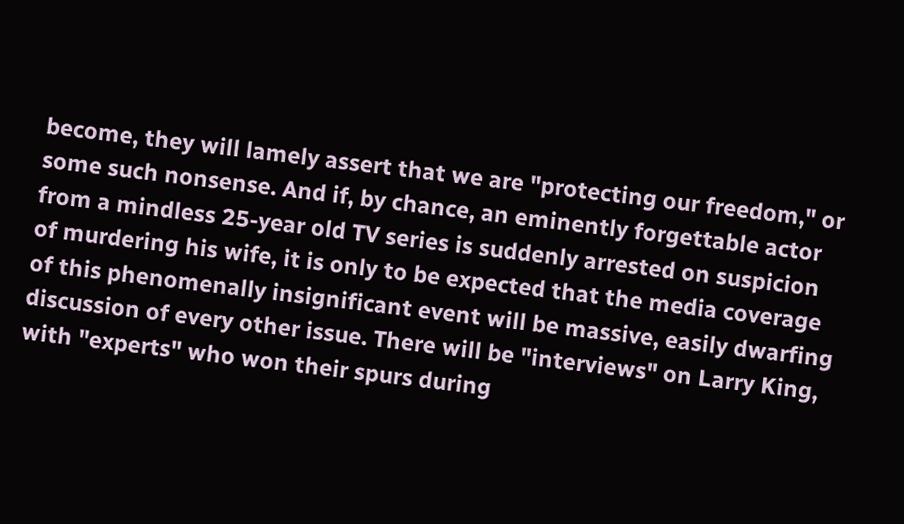become, they will lamely assert that we are "protecting our freedom," or some such nonsense. And if, by chance, an eminently forgettable actor from a mindless 25-year old TV series is suddenly arrested on suspicion of murdering his wife, it is only to be expected that the media coverage of this phenomenally insignificant event will be massive, easily dwarfing discussion of every other issue. There will be "interviews" on Larry King, with "experts" who won their spurs during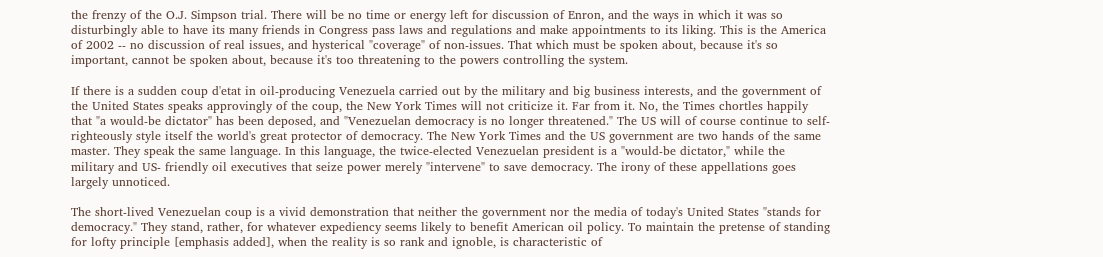the frenzy of the O.J. Simpson trial. There will be no time or energy left for discussion of Enron, and the ways in which it was so disturbingly able to have its many friends in Congress pass laws and regulations and make appointments to its liking. This is the America of 2002 -- no discussion of real issues, and hysterical "coverage" of non-issues. That which must be spoken about, because it's so important, cannot be spoken about, because it's too threatening to the powers controlling the system.

If there is a sudden coup d'etat in oil-producing Venezuela carried out by the military and big business interests, and the government of the United States speaks approvingly of the coup, the New York Times will not criticize it. Far from it. No, the Times chortles happily that "a would-be dictator" has been deposed, and "Venezuelan democracy is no longer threatened." The US will of course continue to self-righteously style itself the world's great protector of democracy. The New York Times and the US government are two hands of the same master. They speak the same language. In this language, the twice-elected Venezuelan president is a "would-be dictator," while the military and US- friendly oil executives that seize power merely "intervene" to save democracy. The irony of these appellations goes largely unnoticed.

The short-lived Venezuelan coup is a vivid demonstration that neither the government nor the media of today's United States "stands for democracy." They stand, rather, for whatever expediency seems likely to benefit American oil policy. To maintain the pretense of standing for lofty principle [emphasis added], when the reality is so rank and ignoble, is characteristic of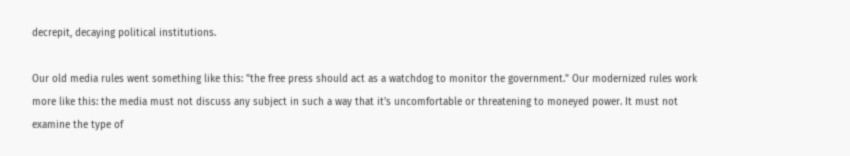decrepit, decaying political institutions.

Our old media rules went something like this: "the free press should act as a watchdog to monitor the government." Our modernized rules work more like this: the media must not discuss any subject in such a way that it's uncomfortable or threatening to moneyed power. It must not examine the type of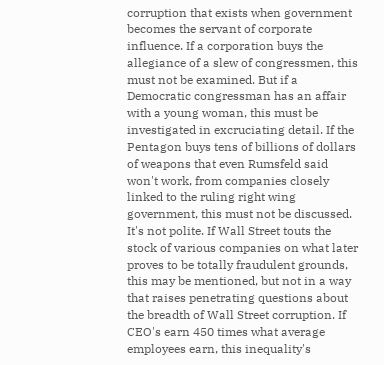corruption that exists when government becomes the servant of corporate influence. If a corporation buys the allegiance of a slew of congressmen, this must not be examined. But if a Democratic congressman has an affair with a young woman, this must be investigated in excruciating detail. If the Pentagon buys tens of billions of dollars of weapons that even Rumsfeld said won't work, from companies closely linked to the ruling right wing government, this must not be discussed. It's not polite. If Wall Street touts the stock of various companies on what later proves to be totally fraudulent grounds, this may be mentioned, but not in a way that raises penetrating questions about the breadth of Wall Street corruption. If CEO's earn 450 times what average employees earn, this inequality's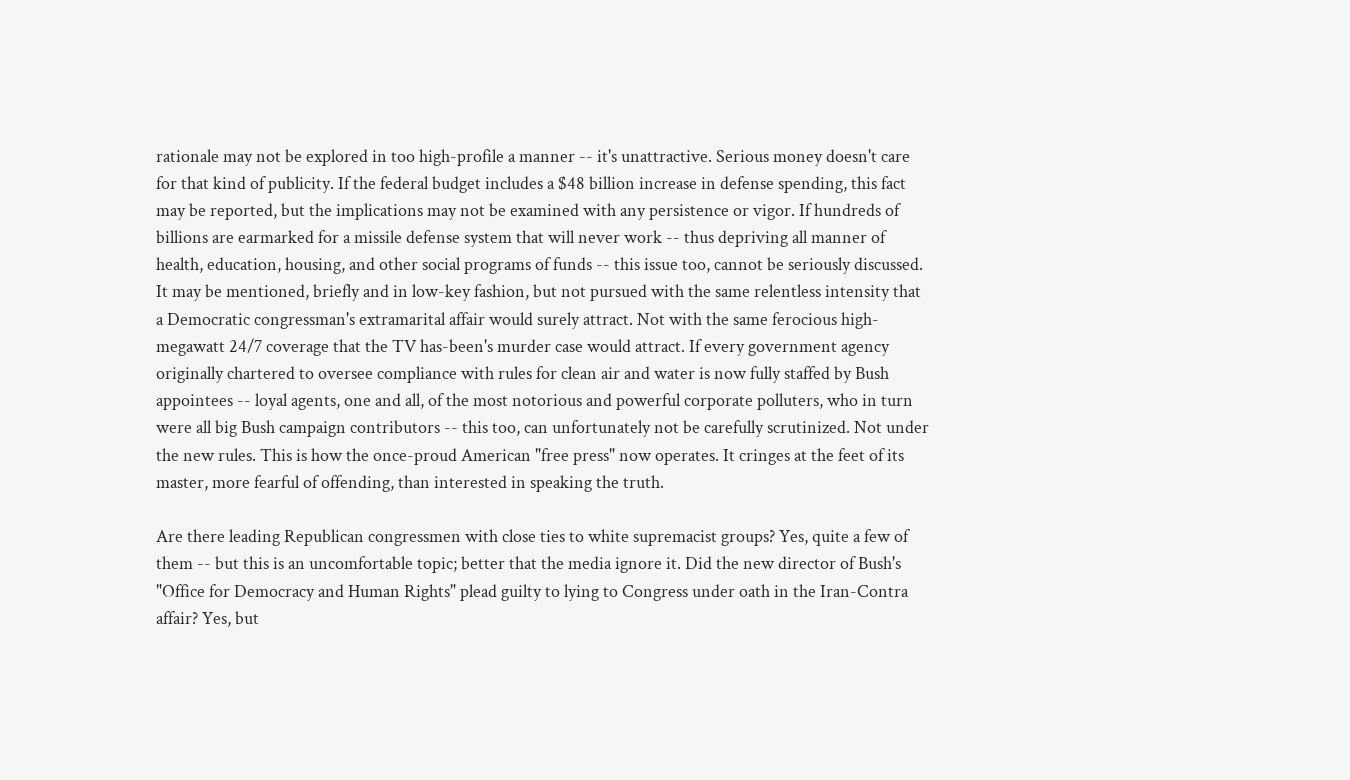rationale may not be explored in too high-profile a manner -- it's unattractive. Serious money doesn't care for that kind of publicity. If the federal budget includes a $48 billion increase in defense spending, this fact may be reported, but the implications may not be examined with any persistence or vigor. If hundreds of billions are earmarked for a missile defense system that will never work -- thus depriving all manner of health, education, housing, and other social programs of funds -- this issue too, cannot be seriously discussed. It may be mentioned, briefly and in low-key fashion, but not pursued with the same relentless intensity that a Democratic congressman's extramarital affair would surely attract. Not with the same ferocious high-megawatt 24/7 coverage that the TV has-been's murder case would attract. If every government agency originally chartered to oversee compliance with rules for clean air and water is now fully staffed by Bush appointees -- loyal agents, one and all, of the most notorious and powerful corporate polluters, who in turn were all big Bush campaign contributors -- this too, can unfortunately not be carefully scrutinized. Not under the new rules. This is how the once-proud American "free press" now operates. It cringes at the feet of its master, more fearful of offending, than interested in speaking the truth.

Are there leading Republican congressmen with close ties to white supremacist groups? Yes, quite a few of them -- but this is an uncomfortable topic; better that the media ignore it. Did the new director of Bush's "Office for Democracy and Human Rights" plead guilty to lying to Congress under oath in the Iran-Contra affair? Yes, but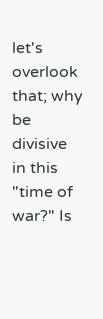let's overlook that; why be divisive in this "time of war?" Is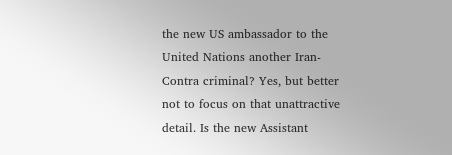the new US ambassador to the United Nations another Iran-Contra criminal? Yes, but better not to focus on that unattractive detail. Is the new Assistant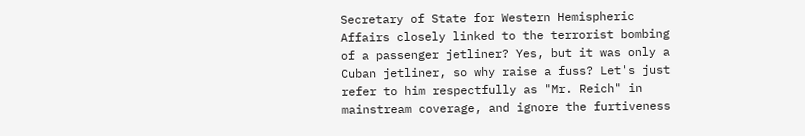Secretary of State for Western Hemispheric Affairs closely linked to the terrorist bombing of a passenger jetliner? Yes, but it was only a Cuban jetliner, so why raise a fuss? Let's just refer to him respectfully as "Mr. Reich" in mainstream coverage, and ignore the furtiveness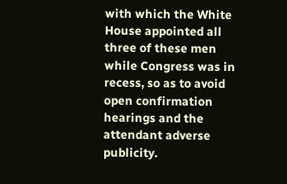with which the White House appointed all three of these men while Congress was in recess, so as to avoid open confirmation hearings and the attendant adverse publicity.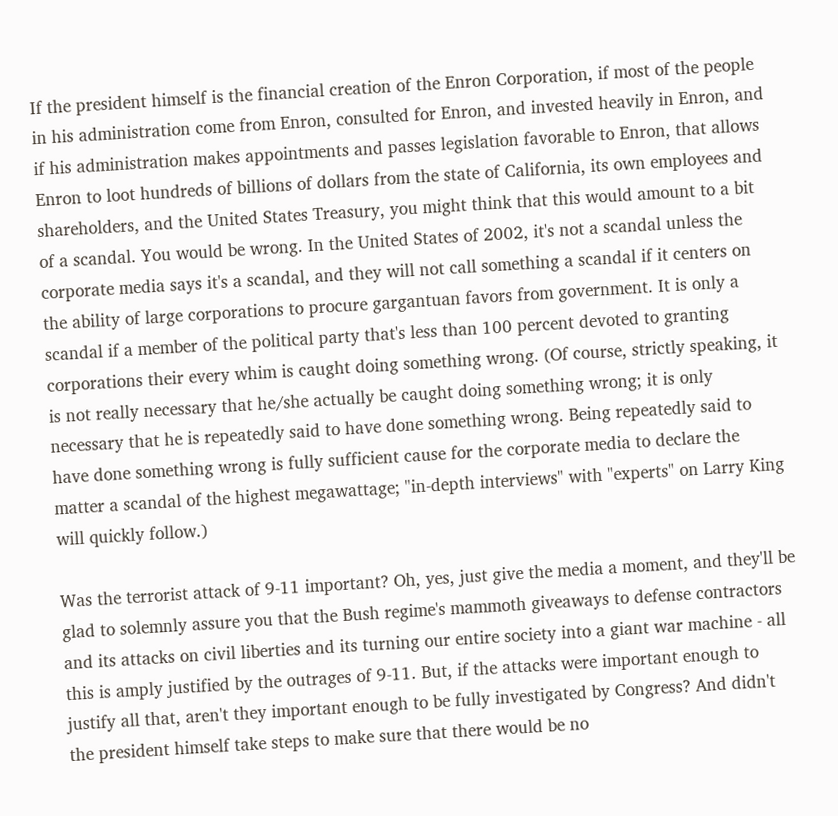If the president himself is the financial creation of the Enron Corporation, if most of the people in his administration come from Enron, consulted for Enron, and invested heavily in Enron, and if his administration makes appointments and passes legislation favorable to Enron, that allows Enron to loot hundreds of billions of dollars from the state of California, its own employees and shareholders, and the United States Treasury, you might think that this would amount to a bit of a scandal. You would be wrong. In the United States of 2002, it's not a scandal unless the corporate media says it's a scandal, and they will not call something a scandal if it centers on the ability of large corporations to procure gargantuan favors from government. It is only a scandal if a member of the political party that's less than 100 percent devoted to granting corporations their every whim is caught doing something wrong. (Of course, strictly speaking, it is not really necessary that he/she actually be caught doing something wrong; it is only necessary that he is repeatedly said to have done something wrong. Being repeatedly said to have done something wrong is fully sufficient cause for the corporate media to declare the matter a scandal of the highest megawattage; "in-depth interviews" with "experts" on Larry King will quickly follow.)

Was the terrorist attack of 9-11 important? Oh, yes, just give the media a moment, and they'll be glad to solemnly assure you that the Bush regime's mammoth giveaways to defense contractors and its attacks on civil liberties and its turning our entire society into a giant war machine - all this is amply justified by the outrages of 9-11. But, if the attacks were important enough to justify all that, aren't they important enough to be fully investigated by Congress? And didn't the president himself take steps to make sure that there would be no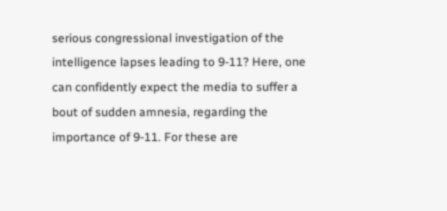serious congressional investigation of the intelligence lapses leading to 9-11? Here, one can confidently expect the media to suffer a bout of sudden amnesia, regarding the importance of 9-11. For these are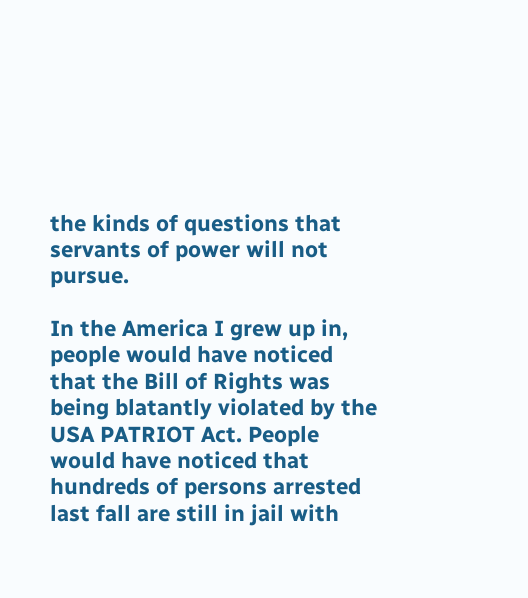the kinds of questions that servants of power will not pursue.

In the America I grew up in, people would have noticed that the Bill of Rights was being blatantly violated by the USA PATRIOT Act. People would have noticed that hundreds of persons arrested last fall are still in jail with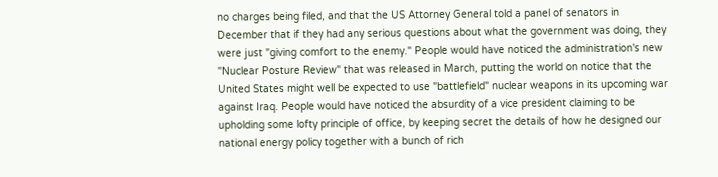no charges being filed, and that the US Attorney General told a panel of senators in December that if they had any serious questions about what the government was doing, they were just "giving comfort to the enemy." People would have noticed the administration's new "Nuclear Posture Review" that was released in March, putting the world on notice that the United States might well be expected to use "battlefield" nuclear weapons in its upcoming war against Iraq. People would have noticed the absurdity of a vice president claiming to be upholding some lofty principle of office, by keeping secret the details of how he designed our national energy policy together with a bunch of rich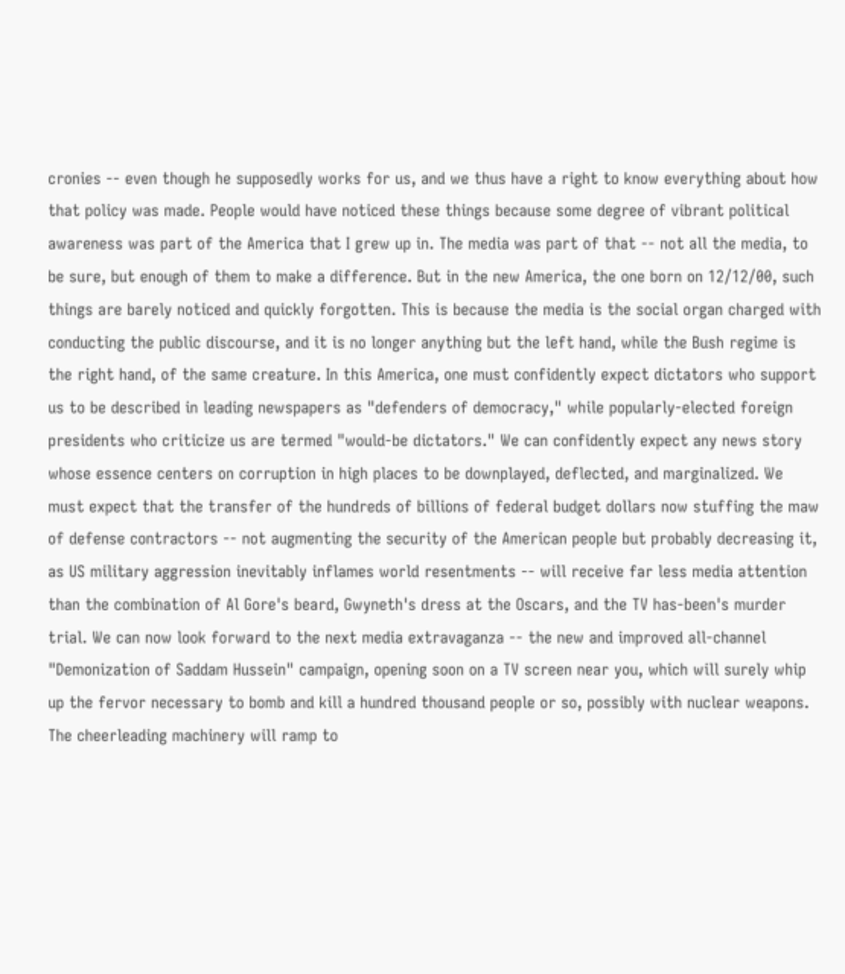cronies -- even though he supposedly works for us, and we thus have a right to know everything about how that policy was made. People would have noticed these things because some degree of vibrant political awareness was part of the America that I grew up in. The media was part of that -- not all the media, to be sure, but enough of them to make a difference. But in the new America, the one born on 12/12/00, such things are barely noticed and quickly forgotten. This is because the media is the social organ charged with conducting the public discourse, and it is no longer anything but the left hand, while the Bush regime is the right hand, of the same creature. In this America, one must confidently expect dictators who support us to be described in leading newspapers as "defenders of democracy," while popularly-elected foreign presidents who criticize us are termed "would-be dictators." We can confidently expect any news story whose essence centers on corruption in high places to be downplayed, deflected, and marginalized. We must expect that the transfer of the hundreds of billions of federal budget dollars now stuffing the maw of defense contractors -- not augmenting the security of the American people but probably decreasing it, as US military aggression inevitably inflames world resentments -- will receive far less media attention than the combination of Al Gore's beard, Gwyneth's dress at the Oscars, and the TV has-been's murder trial. We can now look forward to the next media extravaganza -- the new and improved all-channel "Demonization of Saddam Hussein" campaign, opening soon on a TV screen near you, which will surely whip up the fervor necessary to bomb and kill a hundred thousand people or so, possibly with nuclear weapons. The cheerleading machinery will ramp to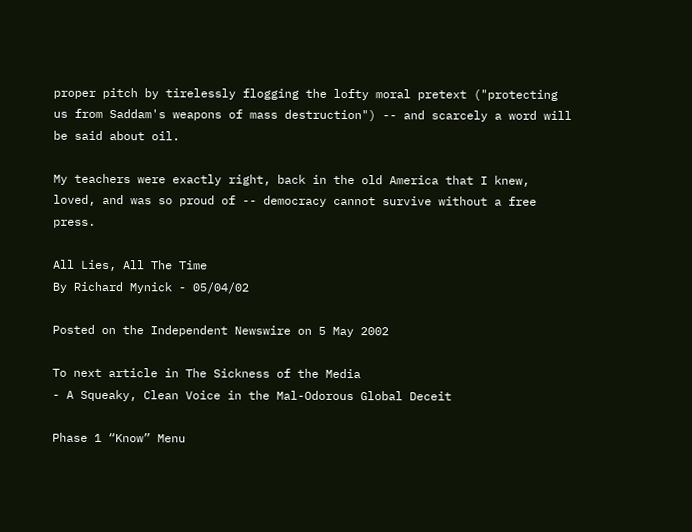proper pitch by tirelessly flogging the lofty moral pretext ("protecting us from Saddam's weapons of mass destruction") -- and scarcely a word will be said about oil.

My teachers were exactly right, back in the old America that I knew, loved, and was so proud of -- democracy cannot survive without a free press.

All Lies, All The Time
By Richard Mynick - 05/04/02

Posted on the Independent Newswire on 5 May 2002

To next article in The Sickness of the Media
- A Squeaky, Clean Voice in the Mal-Odorous Global Deceit

Phase 1 “Know” Menu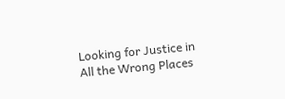Looking for Justice in All the Wrong Places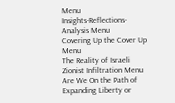Menu
Insights-Reflections-Analysis Menu
Covering Up the Cover Up Menu
The Reality of Israeli Zionist Infiltration Menu
Are We On the Path of Expanding Liberty or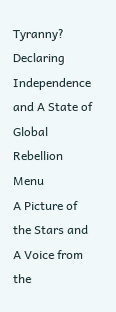Tyranny?
Declaring Independence and A State of Global Rebellion Menu
A Picture of the Stars and A Voice from the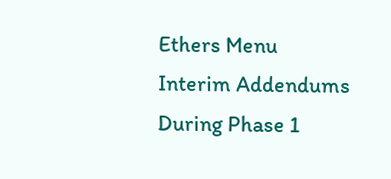Ethers Menu
Interim Addendums During Phase 1